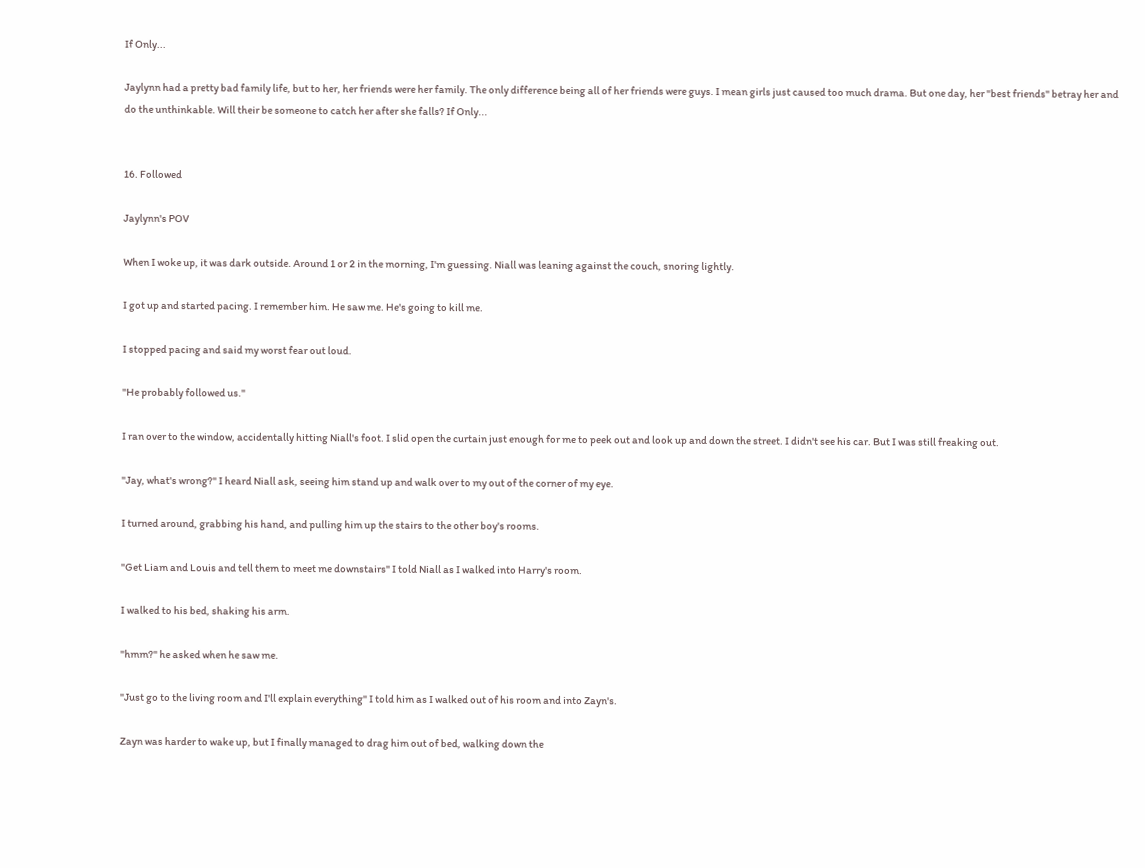If Only...

Jaylynn had a pretty bad family life, but to her, her friends were her family. The only difference being all of her friends were guys. I mean girls just caused too much drama. But one day, her "best friends" betray her and do the unthinkable. Will their be someone to catch her after she falls? If Only...


16. Followed

Jaylynn's POV

When I woke up, it was dark outside. Around 1 or 2 in the morning, I'm guessing. Niall was leaning against the couch, snoring lightly.

I got up and started pacing. I remember him. He saw me. He's going to kill me.

I stopped pacing and said my worst fear out loud.

"He probably followed us."

I ran over to the window, accidentally hitting Niall's foot. I slid open the curtain just enough for me to peek out and look up and down the street. I didn't see his car. But I was still freaking out.

"Jay, what's wrong?" I heard Niall ask, seeing him stand up and walk over to my out of the corner of my eye.

I turned around, grabbing his hand, and pulling him up the stairs to the other boy's rooms.

"Get Liam and Louis and tell them to meet me downstairs" I told Niall as I walked into Harry's room.

I walked to his bed, shaking his arm.

"hmm?" he asked when he saw me.

"Just go to the living room and I'll explain everything" I told him as I walked out of his room and into Zayn's.

Zayn was harder to wake up, but I finally managed to drag him out of bed, walking down the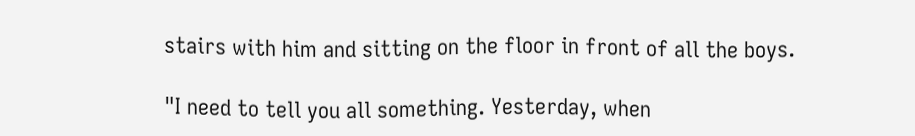stairs with him and sitting on the floor in front of all the boys.

"I need to tell you all something. Yesterday, when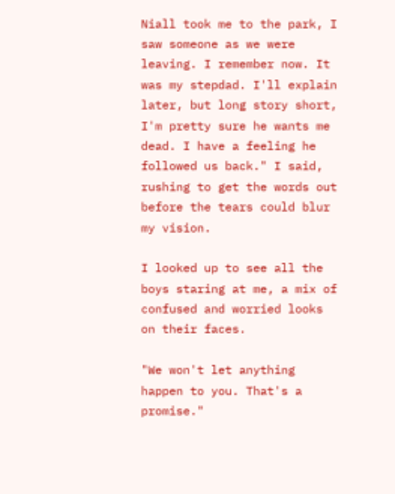Niall took me to the park, I saw someone as we were leaving. I remember now. It was my stepdad. I'll explain later, but long story short, I'm pretty sure he wants me dead. I have a feeling he followed us back." I said, rushing to get the words out before the tears could blur my vision.

I looked up to see all the boys staring at me, a mix of confused and worried looks on their faces.

"We won't let anything happen to you. That's a promise."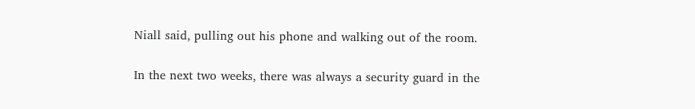Niall said, pulling out his phone and walking out of the room.

In the next two weeks, there was always a security guard in the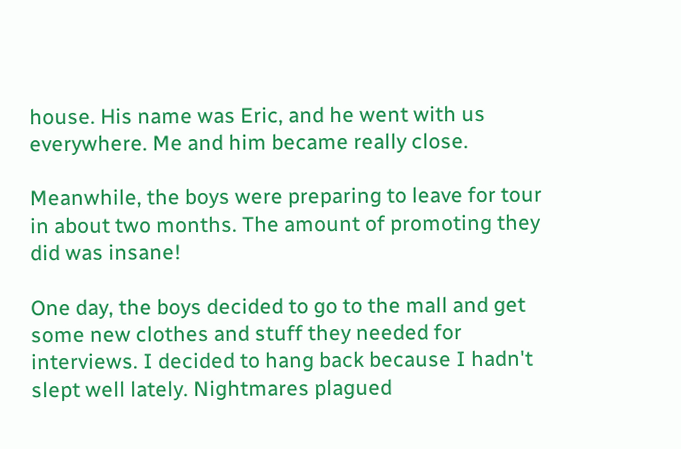house. His name was Eric, and he went with us everywhere. Me and him became really close.

Meanwhile, the boys were preparing to leave for tour in about two months. The amount of promoting they did was insane!

One day, the boys decided to go to the mall and get some new clothes and stuff they needed for interviews. I decided to hang back because I hadn't slept well lately. Nightmares plagued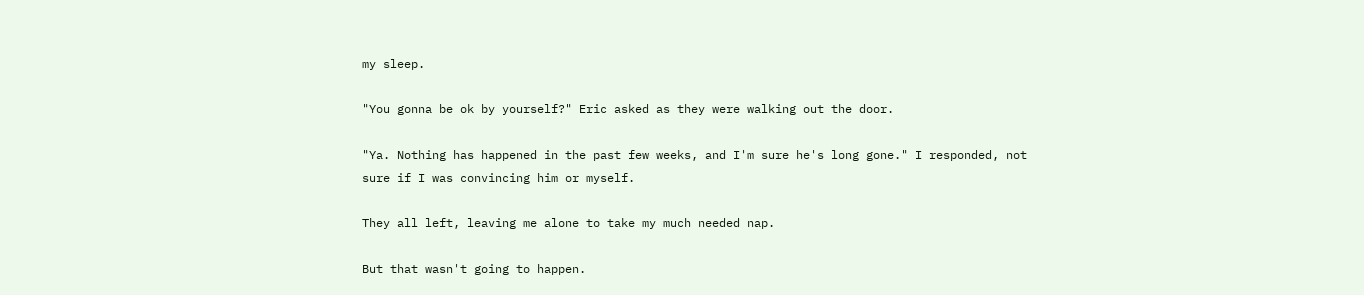my sleep.

"You gonna be ok by yourself?" Eric asked as they were walking out the door.

"Ya. Nothing has happened in the past few weeks, and I'm sure he's long gone." I responded, not sure if I was convincing him or myself.

They all left, leaving me alone to take my much needed nap.

But that wasn't going to happen.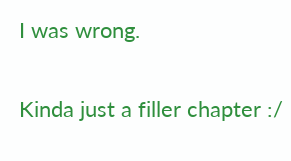I was wrong.


Kinda just a filler chapter :/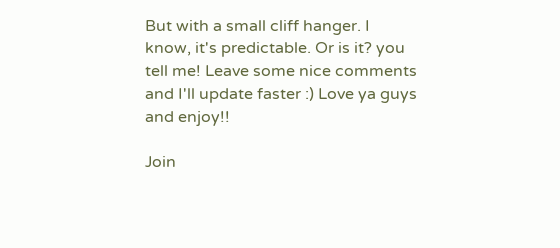But with a small cliff hanger. I know, it's predictable. Or is it? you tell me! Leave some nice comments and I'll update faster :) Love ya guys and enjoy!!

Join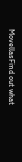MovellasFind out what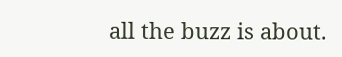all the buzz is about.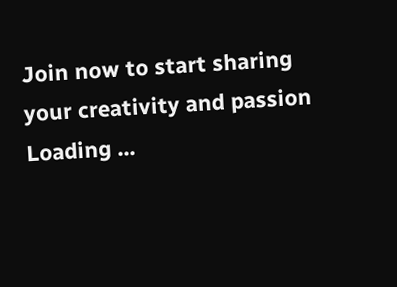Join now to start sharing your creativity and passion
Loading ...